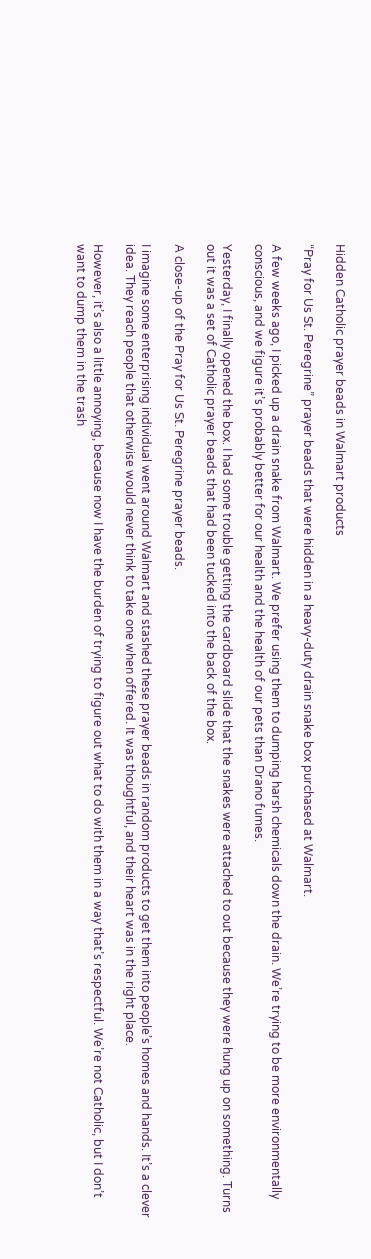Hidden Catholic prayer beads in Walmart products

“Pray for Us St. Peregrine” prayer beads that were hidden in a heavy-duty drain snake box purchased at Walmart.

A few weeks ago, I picked up a drain snake from Walmart. We prefer using them to dumping harsh chemicals down the drain. We’re trying to be more environmentally conscious, and we figure it’s probably better for our health and the health of our pets than Drano fumes.

Yesterday, I finally opened the box. I had some trouble getting the cardboard slide that the snakes were attached to out because they were hung up on something. Turns out it was a set of Catholic prayer beads that had been tucked into the back of the box.

A close-up of the Pray for Us St. Peregrine prayer beads.

I imagine some enterprising individual went around Walmart and stashed these prayer beads in random products to get them into people’s homes and hands. It’s a clever idea. They reach people that otherwise would never think to take one when offered. It was thoughtful, and their heart was in the right place.

However, it’s also a little annoying, because now I have the burden of trying to figure out what to do with them in a way that’s respectful. We’re not Catholic, but I don’t want to dump them in the trash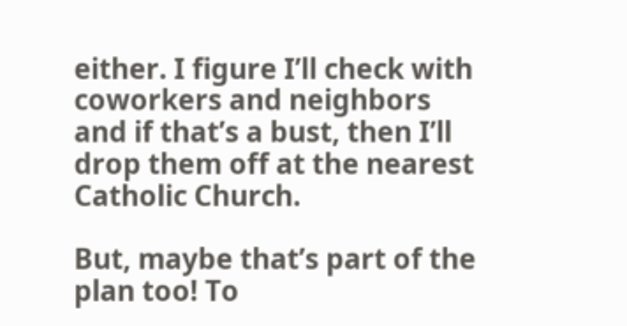either. I figure I’ll check with coworkers and neighbors and if that’s a bust, then I’ll drop them off at the nearest Catholic Church.

But, maybe that’s part of the plan too! To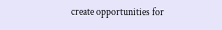create opportunities for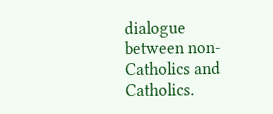dialogue between non-Catholics and Catholics.